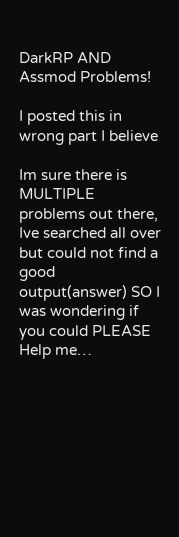DarkRP AND Assmod Problems!

I posted this in wrong part I believe

Im sure there is MULTIPLE problems out there, Ive searched all over but could not find a good output(answer) SO I was wondering if you could PLEASE Help me…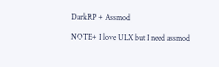DarkRP + Assmod

NOTE+ I love ULX but I need assmod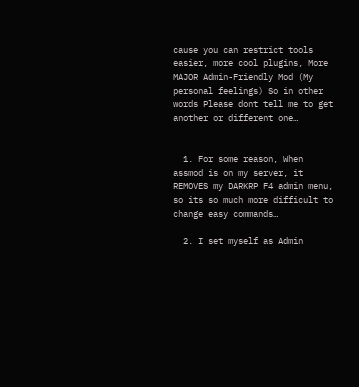cause you can restrict tools easier, more cool plugins, More MAJOR Admin-Friendly Mod (My personal feelings) So in other words Please dont tell me to get another or different one…


  1. For some reason, When assmod is on my server, it REMOVES my DARKRP F4 admin menu, so its so much more difficult to change easy commands…

  2. I set myself as Admin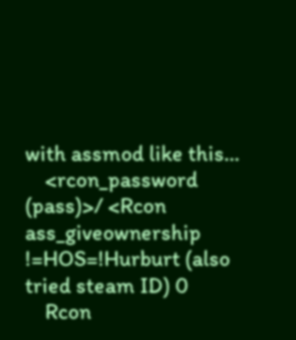with assmod like this…
    <rcon_password (pass)>/ <Rcon ass_giveownership !=HOS=!Hurburt (also tried steam ID) 0
    Rcon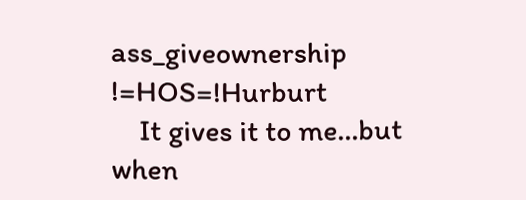ass_giveownership !=HOS=!Hurburt
    It gives it to me…but when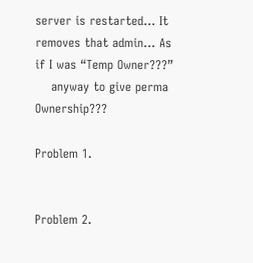server is restarted… It removes that admin… As if I was “Temp Owner???”
    anyway to give perma Ownership???

Problem 1.


Problem 2.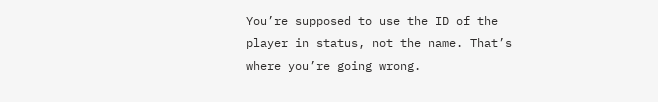You’re supposed to use the ID of the player in status, not the name. That’s where you’re going wrong.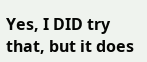Yes, I DID try that, but it does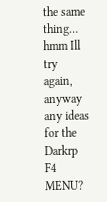the same thing… hmm Ill try again, anyway any ideas for the Darkrp F4 MENU?